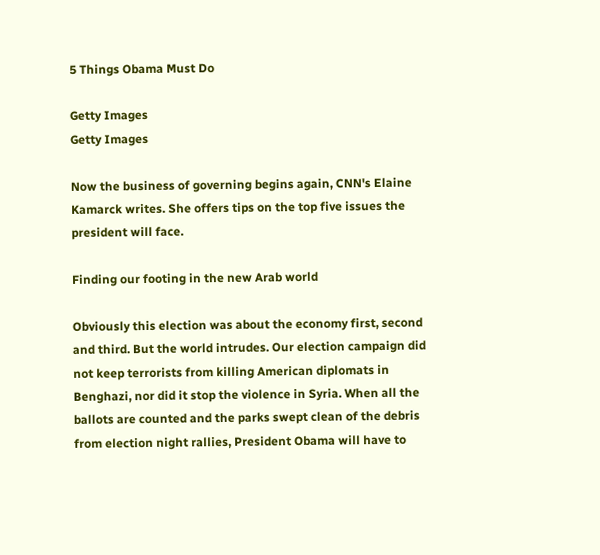5 Things Obama Must Do

Getty Images
Getty Images

Now the business of governing begins again, CNN's Elaine Kamarck writes. She offers tips on the top five issues the president will face.

Finding our footing in the new Arab world

Obviously this election was about the economy first, second and third. But the world intrudes. Our election campaign did not keep terrorists from killing American diplomats in Benghazi, nor did it stop the violence in Syria. When all the ballots are counted and the parks swept clean of the debris from election night rallies, President Obama will have to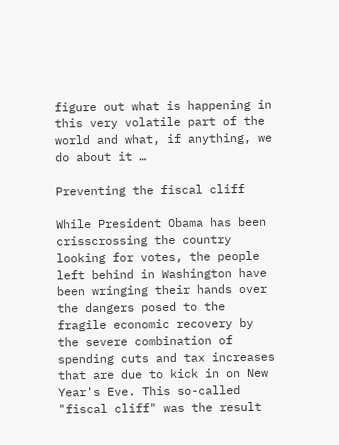figure out what is happening in this very volatile part of the world and what, if anything, we do about it …

Preventing the fiscal cliff

While President Obama has been crisscrossing the country looking for votes, the people left behind in Washington have been wringing their hands over the dangers posed to the fragile economic recovery by the severe combination of spending cuts and tax increases that are due to kick in on New Year's Eve. This so-called "fiscal cliff" was the result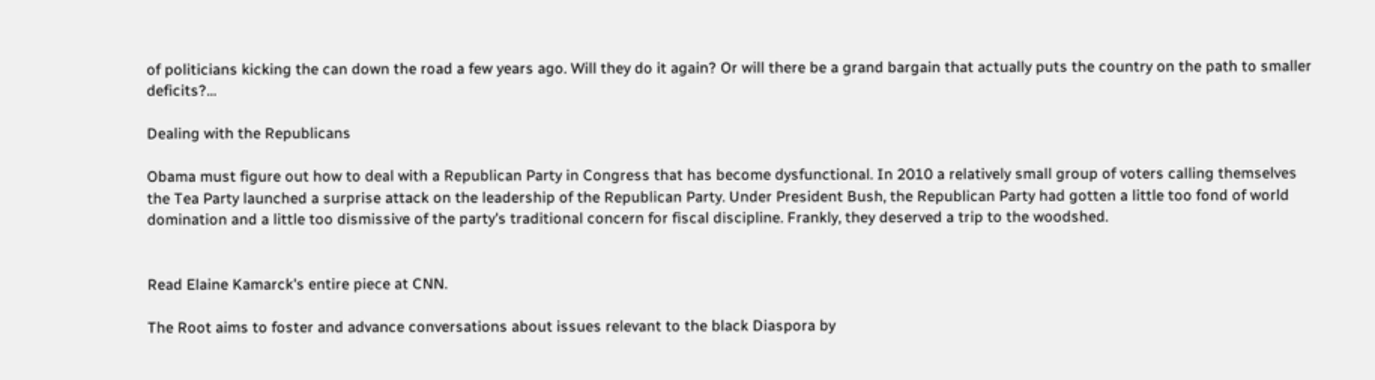of politicians kicking the can down the road a few years ago. Will they do it again? Or will there be a grand bargain that actually puts the country on the path to smaller deficits?…

Dealing with the Republicans

Obama must figure out how to deal with a Republican Party in Congress that has become dysfunctional. In 2010 a relatively small group of voters calling themselves the Tea Party launched a surprise attack on the leadership of the Republican Party. Under President Bush, the Republican Party had gotten a little too fond of world domination and a little too dismissive of the party's traditional concern for fiscal discipline. Frankly, they deserved a trip to the woodshed.


Read Elaine Kamarck's entire piece at CNN.

The Root aims to foster and advance conversations about issues relevant to the black Diaspora by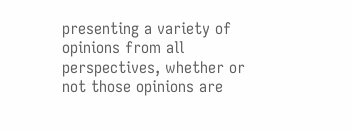presenting a variety of opinions from all perspectives, whether or not those opinions are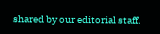shared by our editorial staff.